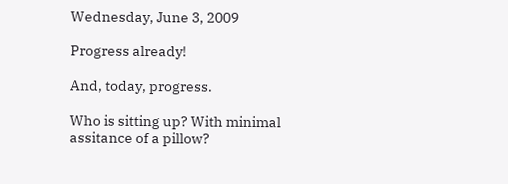Wednesday, June 3, 2009

Progress already!

And, today, progress.

Who is sitting up? With minimal assitance of a pillow?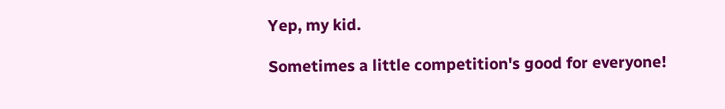Yep, my kid.

Sometimes a little competition's good for everyone!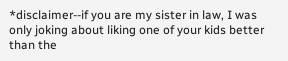*disclaimer--if you are my sister in law, I was only joking about liking one of your kids better than the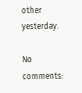other yesterday.

No comments: